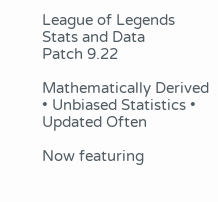League of Legends Stats and Data
Patch 9.22

Mathematically Derived • Unbiased Statistics • Updated Often

Now featuring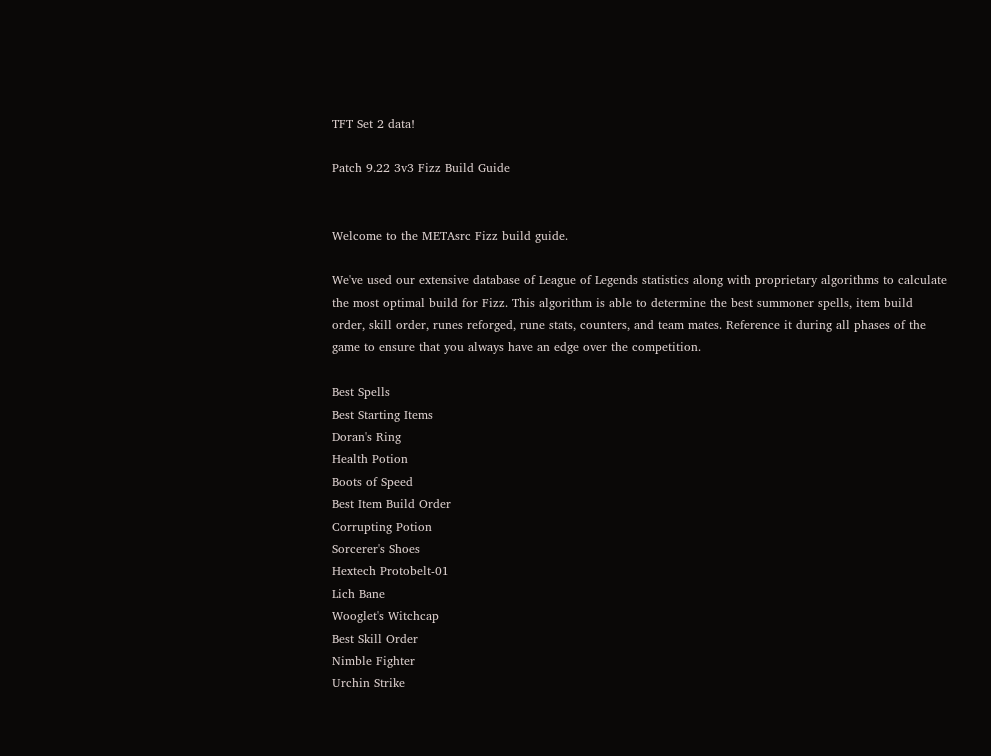TFT Set 2 data!

Patch 9.22 3v3 Fizz Build Guide


Welcome to the METAsrc Fizz build guide.

We've used our extensive database of League of Legends statistics along with proprietary algorithms to calculate the most optimal build for Fizz. This algorithm is able to determine the best summoner spells, item build order, skill order, runes reforged, rune stats, counters, and team mates. Reference it during all phases of the game to ensure that you always have an edge over the competition.

Best Spells
Best Starting Items
Doran's Ring
Health Potion
Boots of Speed
Best Item Build Order
Corrupting Potion
Sorcerer's Shoes
Hextech Protobelt-01
Lich Bane
Wooglet's Witchcap
Best Skill Order
Nimble Fighter
Urchin Strike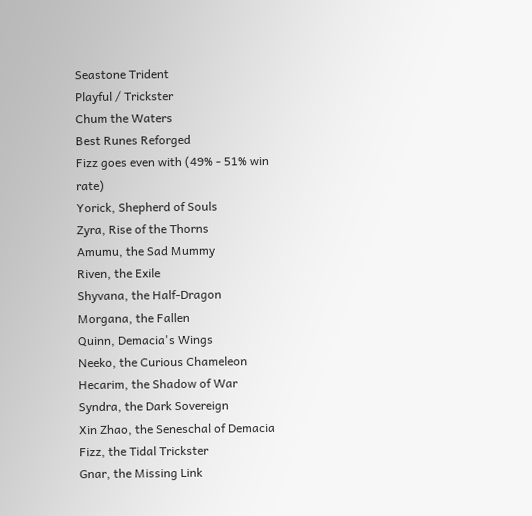Seastone Trident
Playful / Trickster
Chum the Waters
Best Runes Reforged
Fizz goes even with (49% - 51% win rate)
Yorick, Shepherd of Souls
Zyra, Rise of the Thorns
Amumu, the Sad Mummy
Riven, the Exile
Shyvana, the Half-Dragon
Morgana, the Fallen
Quinn, Demacia's Wings
Neeko, the Curious Chameleon
Hecarim, the Shadow of War
Syndra, the Dark Sovereign
Xin Zhao, the Seneschal of Demacia
Fizz, the Tidal Trickster
Gnar, the Missing Link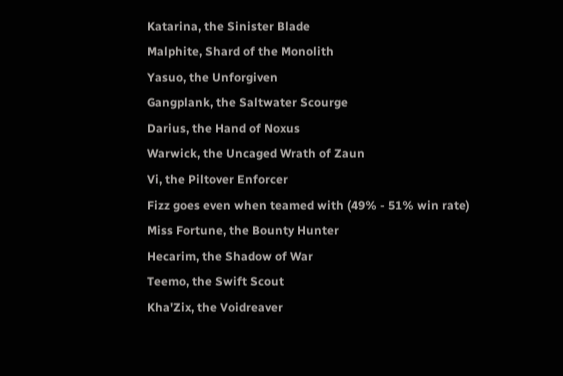Katarina, the Sinister Blade
Malphite, Shard of the Monolith
Yasuo, the Unforgiven
Gangplank, the Saltwater Scourge
Darius, the Hand of Noxus
Warwick, the Uncaged Wrath of Zaun
Vi, the Piltover Enforcer
Fizz goes even when teamed with (49% - 51% win rate)
Miss Fortune, the Bounty Hunter
Hecarim, the Shadow of War
Teemo, the Swift Scout
Kha'Zix, the Voidreaver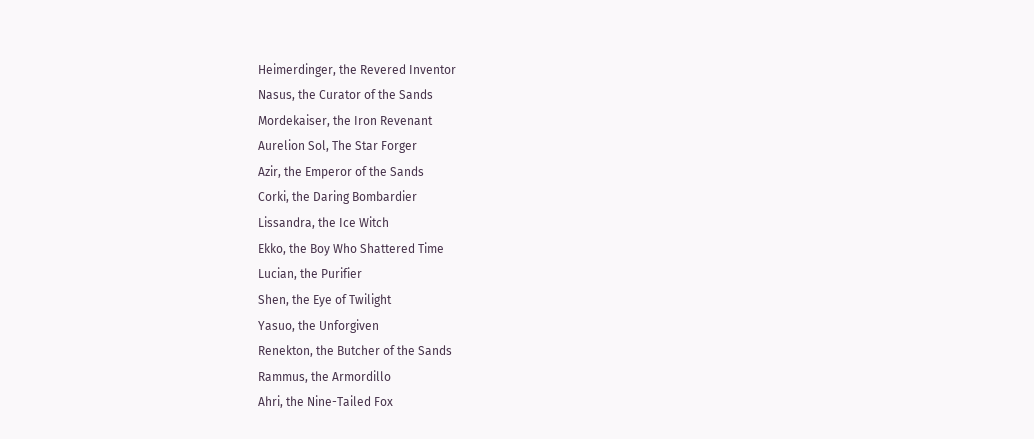Heimerdinger, the Revered Inventor
Nasus, the Curator of the Sands
Mordekaiser, the Iron Revenant
Aurelion Sol, The Star Forger
Azir, the Emperor of the Sands
Corki, the Daring Bombardier
Lissandra, the Ice Witch
Ekko, the Boy Who Shattered Time
Lucian, the Purifier
Shen, the Eye of Twilight
Yasuo, the Unforgiven
Renekton, the Butcher of the Sands
Rammus, the Armordillo
Ahri, the Nine-Tailed Fox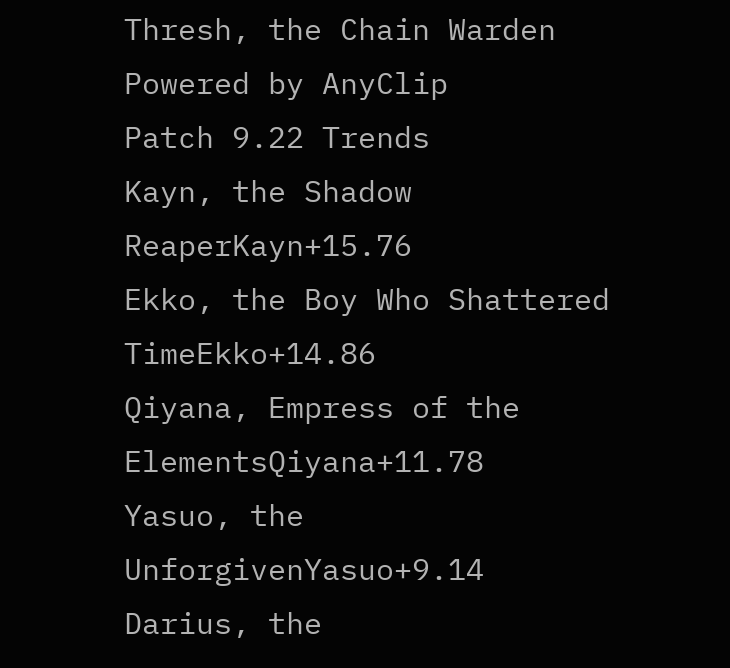Thresh, the Chain Warden
Powered by AnyClip
Patch 9.22 Trends
Kayn, the Shadow ReaperKayn+15.76
Ekko, the Boy Who Shattered TimeEkko+14.86
Qiyana, Empress of the ElementsQiyana+11.78
Yasuo, the UnforgivenYasuo+9.14
Darius, the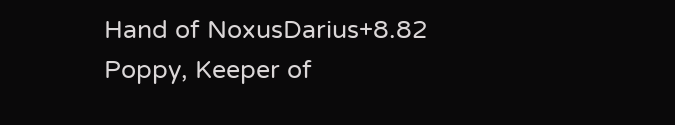Hand of NoxusDarius+8.82
Poppy, Keeper of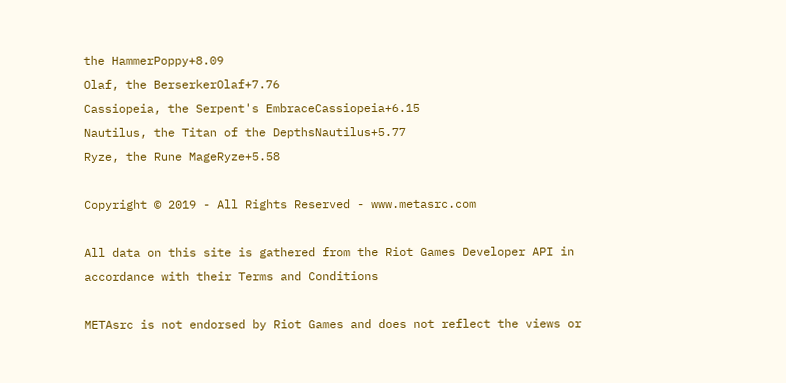the HammerPoppy+8.09
Olaf, the BerserkerOlaf+7.76
Cassiopeia, the Serpent's EmbraceCassiopeia+6.15
Nautilus, the Titan of the DepthsNautilus+5.77
Ryze, the Rune MageRyze+5.58

Copyright © 2019 - All Rights Reserved - www.metasrc.com

All data on this site is gathered from the Riot Games Developer API in accordance with their Terms and Conditions

METAsrc is not endorsed by Riot Games and does not reflect the views or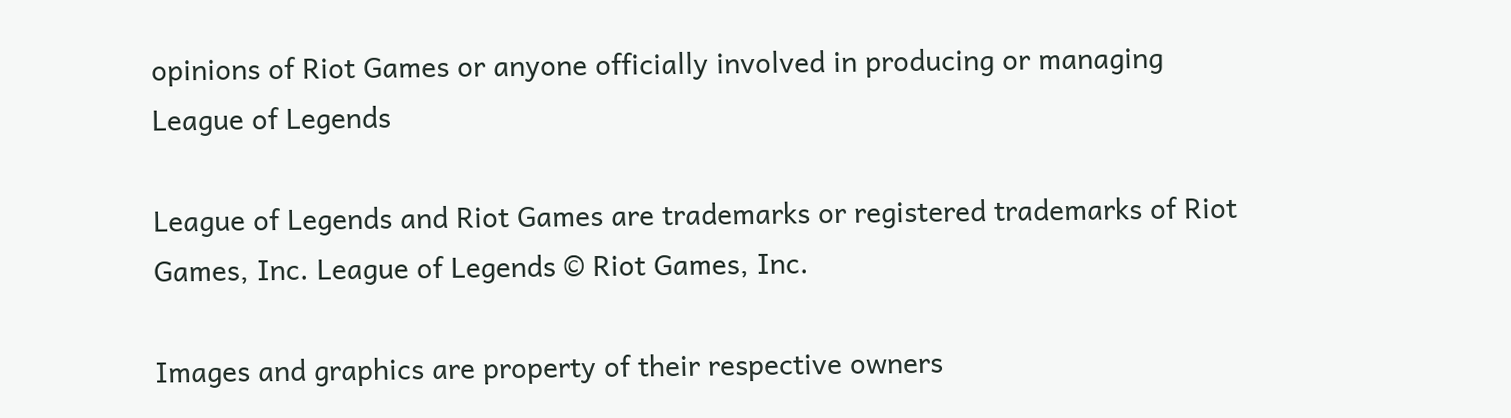opinions of Riot Games or anyone officially involved in producing or managing League of Legends

League of Legends and Riot Games are trademarks or registered trademarks of Riot Games, Inc. League of Legends © Riot Games, Inc.

Images and graphics are property of their respective owners